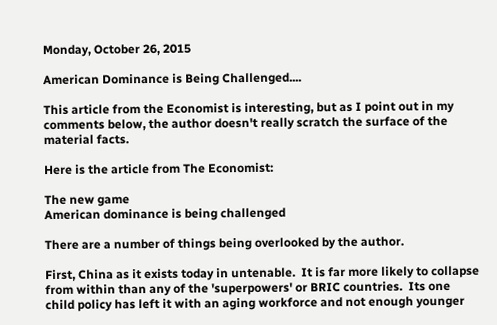Monday, October 26, 2015

American Dominance is Being Challenged....

This article from the Economist is interesting, but as I point out in my comments below, the author doesn't really scratch the surface of the material facts.

Here is the article from The Economist:

The new game
American dominance is being challenged

There are a number of things being overlooked by the author.

First, China as it exists today in untenable.  It is far more likely to collapse from within than any of the 'superpowers' or BRIC countries.  Its one child policy has left it with an aging workforce and not enough younger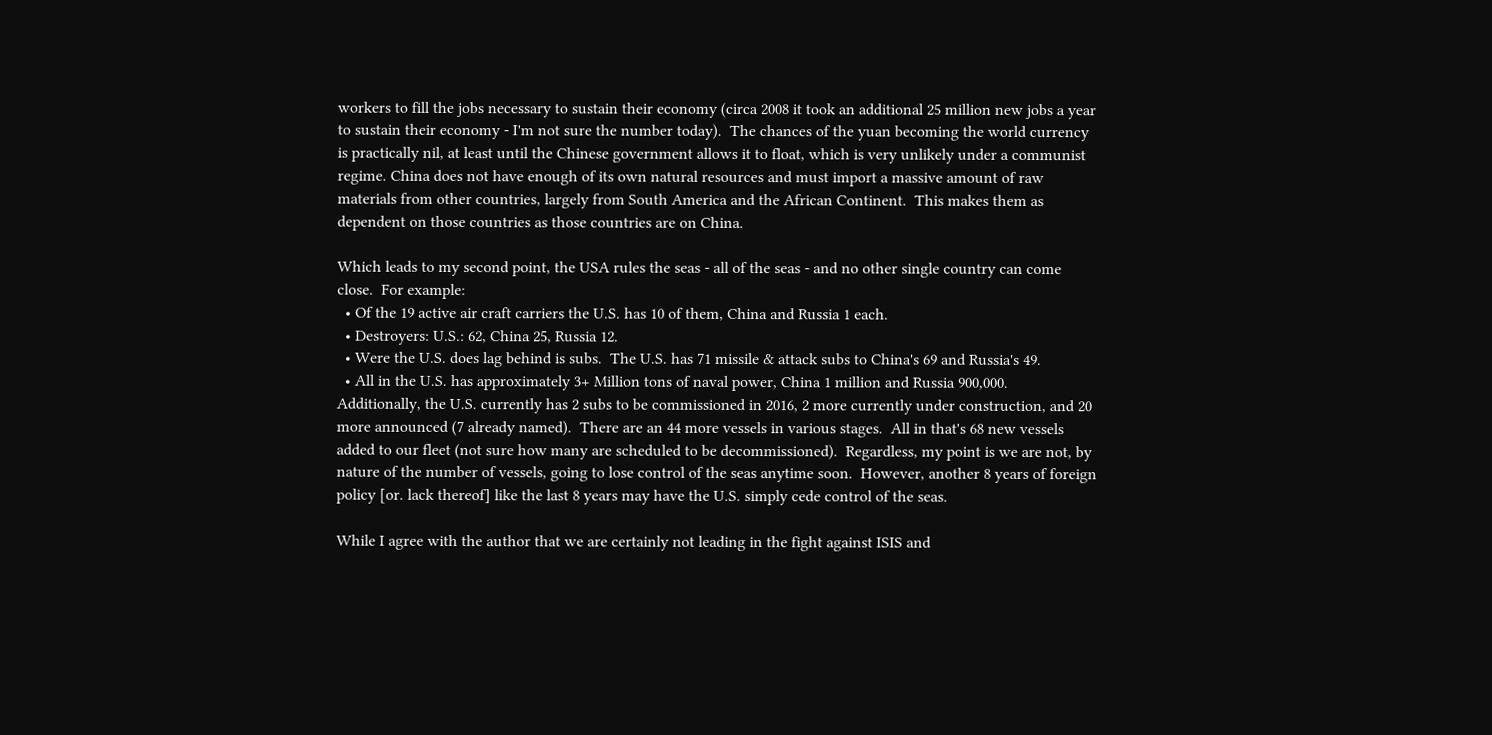workers to fill the jobs necessary to sustain their economy (circa 2008 it took an additional 25 million new jobs a year to sustain their economy - I'm not sure the number today).  The chances of the yuan becoming the world currency is practically nil, at least until the Chinese government allows it to float, which is very unlikely under a communist regime. China does not have enough of its own natural resources and must import a massive amount of raw materials from other countries, largely from South America and the African Continent.  This makes them as dependent on those countries as those countries are on China.

Which leads to my second point, the USA rules the seas - all of the seas - and no other single country can come close.  For example:
  • Of the 19 active air craft carriers the U.S. has 10 of them, China and Russia 1 each.
  • Destroyers: U.S.: 62, China 25, Russia 12.
  • Were the U.S. does lag behind is subs.  The U.S. has 71 missile & attack subs to China's 69 and Russia's 49.
  • All in the U.S. has approximately 3+ Million tons of naval power, China 1 million and Russia 900,000.
Additionally, the U.S. currently has 2 subs to be commissioned in 2016, 2 more currently under construction, and 20 more announced (7 already named).  There are an 44 more vessels in various stages.  All in that's 68 new vessels added to our fleet (not sure how many are scheduled to be decommissioned).  Regardless, my point is we are not, by nature of the number of vessels, going to lose control of the seas anytime soon.  However, another 8 years of foreign policy [or. lack thereof] like the last 8 years may have the U.S. simply cede control of the seas.

While I agree with the author that we are certainly not leading in the fight against ISIS and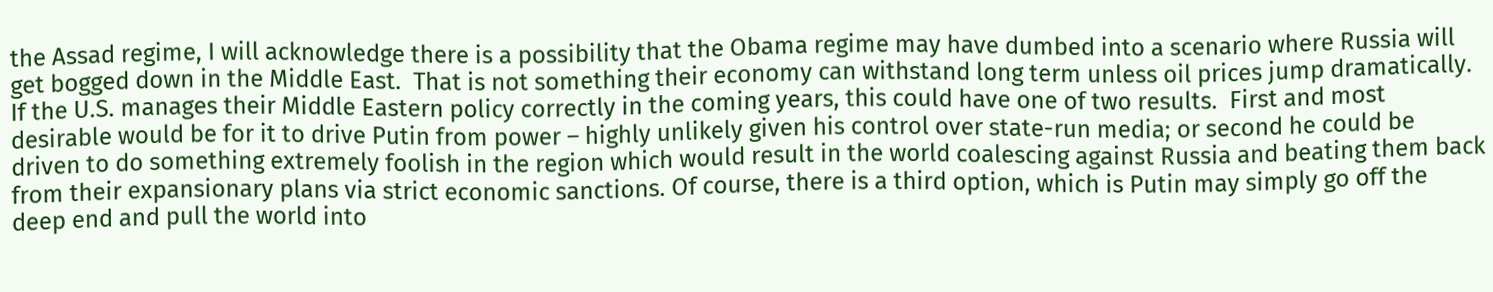the Assad regime, I will acknowledge there is a possibility that the Obama regime may have dumbed into a scenario where Russia will get bogged down in the Middle East.  That is not something their economy can withstand long term unless oil prices jump dramatically.  If the U.S. manages their Middle Eastern policy correctly in the coming years, this could have one of two results.  First and most desirable would be for it to drive Putin from power – highly unlikely given his control over state-run media; or second he could be driven to do something extremely foolish in the region which would result in the world coalescing against Russia and beating them back from their expansionary plans via strict economic sanctions. Of course, there is a third option, which is Putin may simply go off the deep end and pull the world into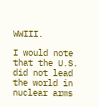WWIII.

I would note that the U.S. did not lead the world in nuclear arms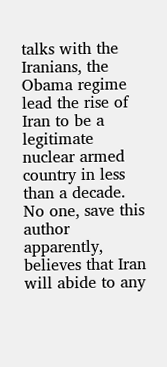talks with the Iranians, the Obama regime lead the rise of Iran to be a legitimate nuclear armed country in less than a decade.  No one, save this author apparently, believes that Iran will abide to any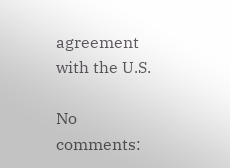agreement with the U.S.

No comments: